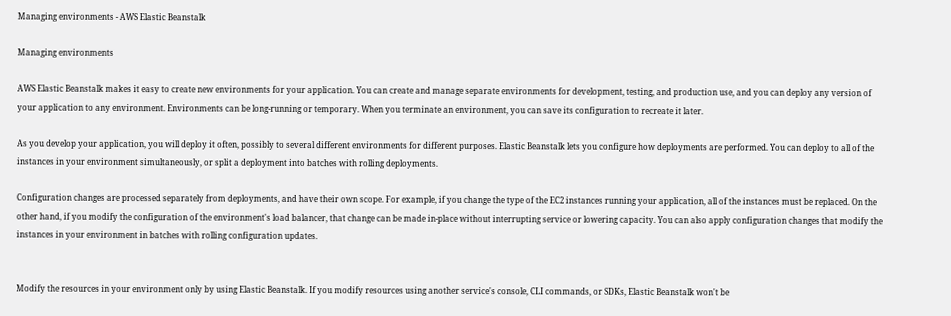Managing environments - AWS Elastic Beanstalk

Managing environments

AWS Elastic Beanstalk makes it easy to create new environments for your application. You can create and manage separate environments for development, testing, and production use, and you can deploy any version of your application to any environment. Environments can be long-running or temporary. When you terminate an environment, you can save its configuration to recreate it later.

As you develop your application, you will deploy it often, possibly to several different environments for different purposes. Elastic Beanstalk lets you configure how deployments are performed. You can deploy to all of the instances in your environment simultaneously, or split a deployment into batches with rolling deployments.

Configuration changes are processed separately from deployments, and have their own scope. For example, if you change the type of the EC2 instances running your application, all of the instances must be replaced. On the other hand, if you modify the configuration of the environment's load balancer, that change can be made in-place without interrupting service or lowering capacity. You can also apply configuration changes that modify the instances in your environment in batches with rolling configuration updates.


Modify the resources in your environment only by using Elastic Beanstalk. If you modify resources using another service's console, CLI commands, or SDKs, Elastic Beanstalk won't be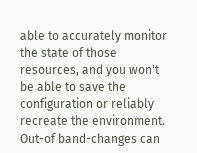able to accurately monitor the state of those resources, and you won't be able to save the configuration or reliably recreate the environment. Out-of band-changes can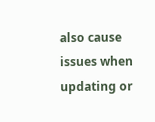also cause issues when updating or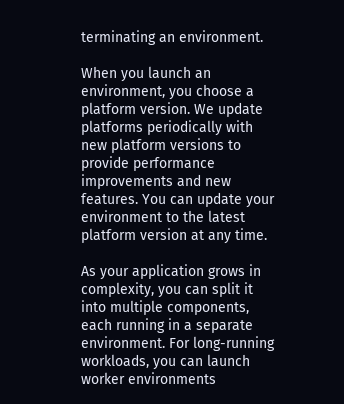terminating an environment.

When you launch an environment, you choose a platform version. We update platforms periodically with new platform versions to provide performance improvements and new features. You can update your environment to the latest platform version at any time.

As your application grows in complexity, you can split it into multiple components, each running in a separate environment. For long-running workloads, you can launch worker environments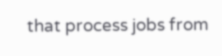that process jobs from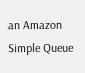an Amazon Simple Queue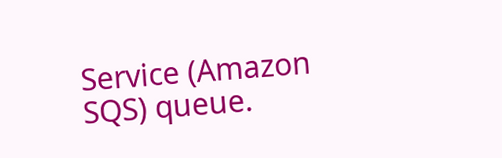Service (Amazon SQS) queue.